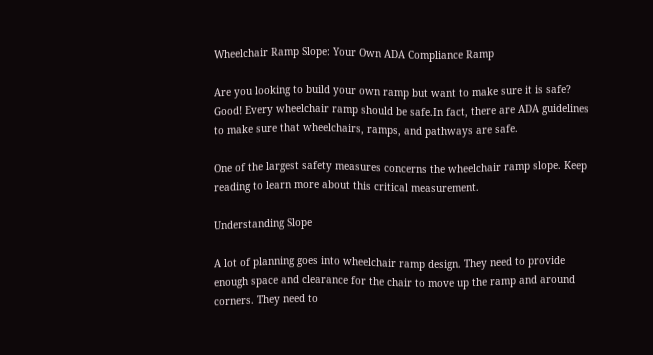Wheelchair Ramp Slope: Your Own ADA Compliance Ramp

Are you looking to build your own ramp but want to make sure it is safe? Good! Every wheelchair ramp should be safe.In fact, there are ADA guidelines to make sure that wheelchairs, ramps, and pathways are safe.

One of the largest safety measures concerns the wheelchair ramp slope. Keep reading to learn more about this critical measurement.

Understanding Slope

A lot of planning goes into wheelchair ramp design. They need to provide enough space and clearance for the chair to move up the ramp and around corners. They need to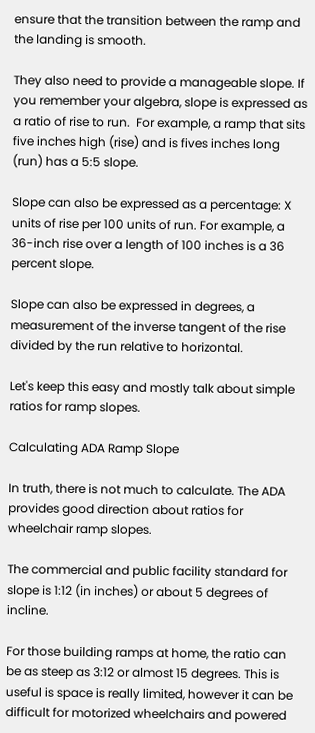ensure that the transition between the ramp and the landing is smooth.

They also need to provide a manageable slope. If you remember your algebra, slope is expressed as a ratio of rise to run.  For example, a ramp that sits five inches high (rise) and is fives inches long (run) has a 5:5 slope.

Slope can also be expressed as a percentage: X units of rise per 100 units of run. For example, a 36-inch rise over a length of 100 inches is a 36 percent slope.

Slope can also be expressed in degrees, a measurement of the inverse tangent of the rise divided by the run relative to horizontal.

Let's keep this easy and mostly talk about simple ratios for ramp slopes.

Calculating ADA Ramp Slope

In truth, there is not much to calculate. The ADA provides good direction about ratios for wheelchair ramp slopes.

The commercial and public facility standard for slope is 1:12 (in inches) or about 5 degrees of incline.

For those building ramps at home, the ratio can be as steep as 3:12 or almost 15 degrees. This is useful is space is really limited, however it can be difficult for motorized wheelchairs and powered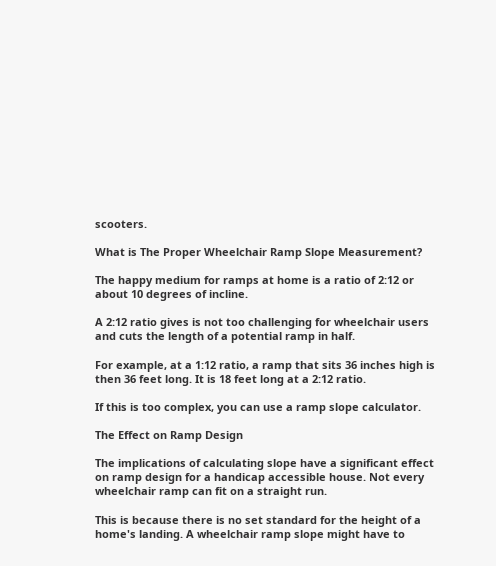scooters.

What is The Proper Wheelchair Ramp Slope Measurement?

The happy medium for ramps at home is a ratio of 2:12 or about 10 degrees of incline.

A 2:12 ratio gives is not too challenging for wheelchair users and cuts the length of a potential ramp in half.

For example, at a 1:12 ratio, a ramp that sits 36 inches high is then 36 feet long. It is 18 feet long at a 2:12 ratio.

If this is too complex, you can use a ramp slope calculator.

The Effect on Ramp Design

The implications of calculating slope have a significant effect on ramp design for a handicap accessible house. Not every wheelchair ramp can fit on a straight run.

This is because there is no set standard for the height of a home's landing. A wheelchair ramp slope might have to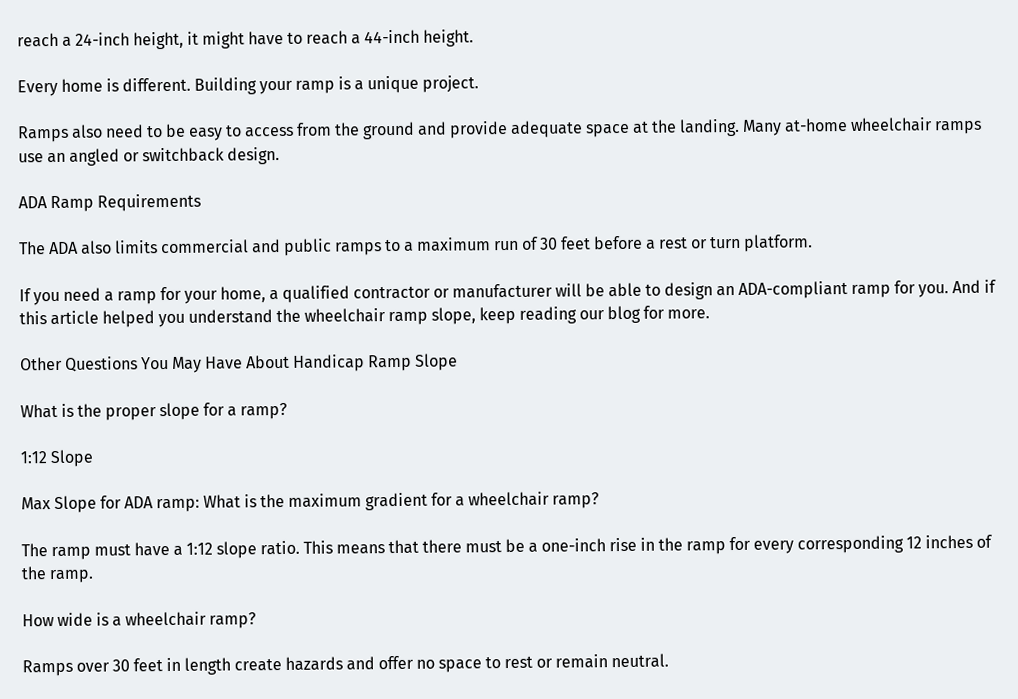reach a 24-inch height, it might have to reach a 44-inch height.

Every home is different. Building your ramp is a unique project.

Ramps also need to be easy to access from the ground and provide adequate space at the landing. Many at-home wheelchair ramps use an angled or switchback design.

ADA Ramp Requirements

The ADA also limits commercial and public ramps to a maximum run of 30 feet before a rest or turn platform.

If you need a ramp for your home, a qualified contractor or manufacturer will be able to design an ADA-compliant ramp for you. And if this article helped you understand the wheelchair ramp slope, keep reading our blog for more.

Other Questions You May Have About Handicap Ramp Slope

What is the proper slope for a ramp?

1:12 Slope

Max Slope for ADA ramp: What is the maximum gradient for a wheelchair ramp?

The ramp must have a 1:12 slope ratio. This means that there must be a one-inch rise in the ramp for every corresponding 12 inches of the ramp.

How wide is a wheelchair ramp?

Ramps over 30 feet in length create hazards and offer no space to rest or remain neutral.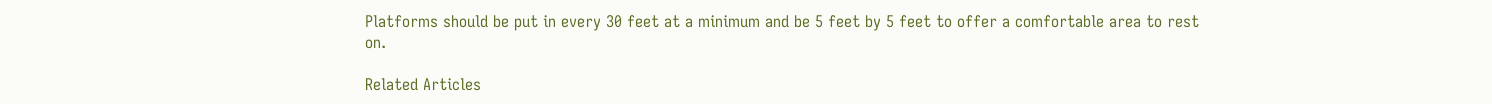Platforms should be put in every 30 feet at a minimum and be 5 feet by 5 feet to offer a comfortable area to rest on.

Related Articles